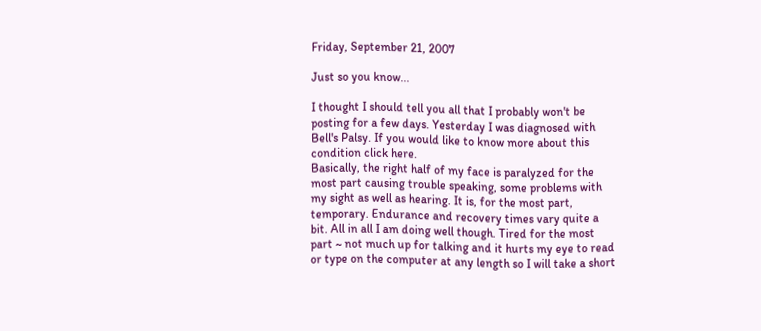Friday, September 21, 2007

Just so you know...

I thought I should tell you all that I probably won't be posting for a few days. Yesterday I was diagnosed with Bell's Palsy. If you would like to know more about this condition click here.
Basically, the right half of my face is paralyzed for the most part causing trouble speaking, some problems with my sight as well as hearing. It is, for the most part, temporary. Endurance and recovery times vary quite a bit. All in all I am doing well though. Tired for the most part ~ not much up for talking and it hurts my eye to read or type on the computer at any length so I will take a short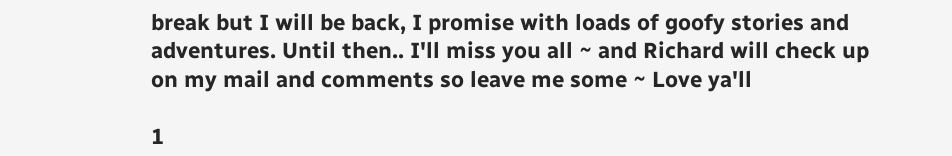break but I will be back, I promise with loads of goofy stories and adventures. Until then.. I'll miss you all ~ and Richard will check up on my mail and comments so leave me some ~ Love ya'll

1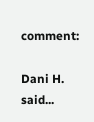comment:

Dani H. said...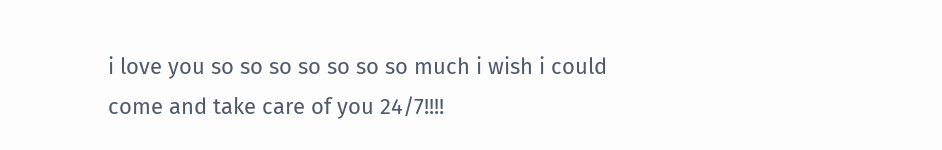i love you so so so so so so so much i wish i could come and take care of you 24/7!!!!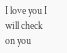I love you I will check on you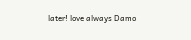later! love always Damo